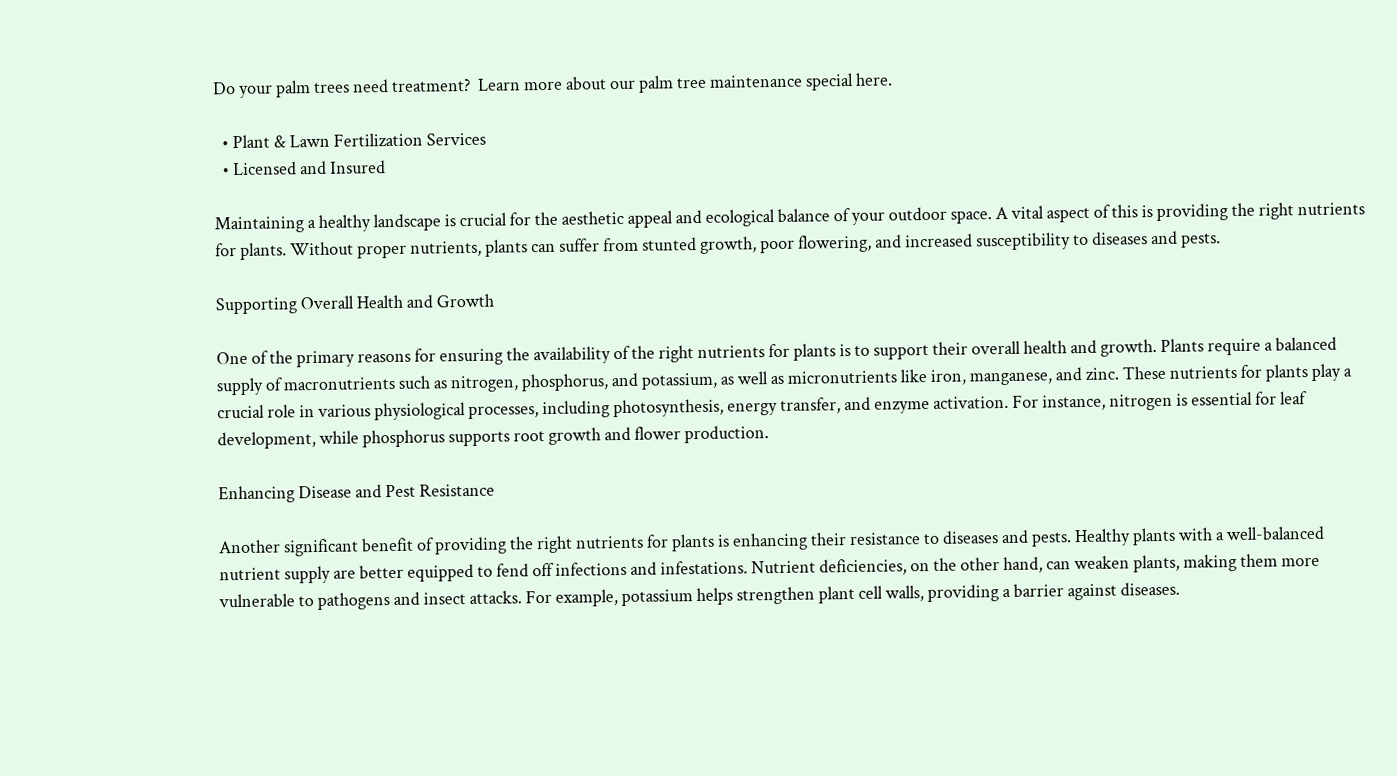Do your palm trees need treatment?  Learn more about our palm tree maintenance special here.

  • Plant & Lawn Fertilization Services
  • Licensed and Insured

Maintaining a healthy landscape is crucial for the aesthetic appeal and ecological balance of your outdoor space. A vital aspect of this is providing the right nutrients for plants. Without proper nutrients, plants can suffer from stunted growth, poor flowering, and increased susceptibility to diseases and pests.

Supporting Overall Health and Growth

One of the primary reasons for ensuring the availability of the right nutrients for plants is to support their overall health and growth. Plants require a balanced supply of macronutrients such as nitrogen, phosphorus, and potassium, as well as micronutrients like iron, manganese, and zinc. These nutrients for plants play a crucial role in various physiological processes, including photosynthesis, energy transfer, and enzyme activation. For instance, nitrogen is essential for leaf development, while phosphorus supports root growth and flower production.

Enhancing Disease and Pest Resistance

Another significant benefit of providing the right nutrients for plants is enhancing their resistance to diseases and pests. Healthy plants with a well-balanced nutrient supply are better equipped to fend off infections and infestations. Nutrient deficiencies, on the other hand, can weaken plants, making them more vulnerable to pathogens and insect attacks. For example, potassium helps strengthen plant cell walls, providing a barrier against diseases.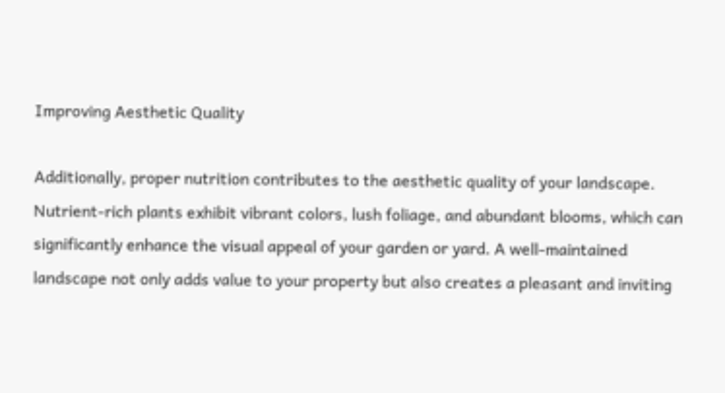Improving Aesthetic Quality

Additionally, proper nutrition contributes to the aesthetic quality of your landscape. Nutrient-rich plants exhibit vibrant colors, lush foliage, and abundant blooms, which can significantly enhance the visual appeal of your garden or yard. A well-maintained landscape not only adds value to your property but also creates a pleasant and inviting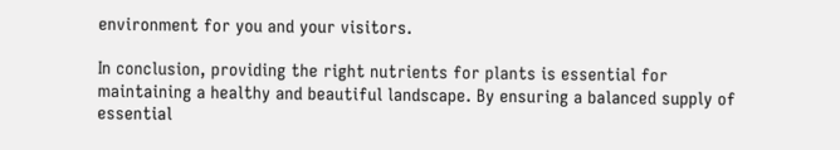environment for you and your visitors.

In conclusion, providing the right nutrients for plants is essential for maintaining a healthy and beautiful landscape. By ensuring a balanced supply of essential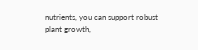nutrients, you can support robust plant growth,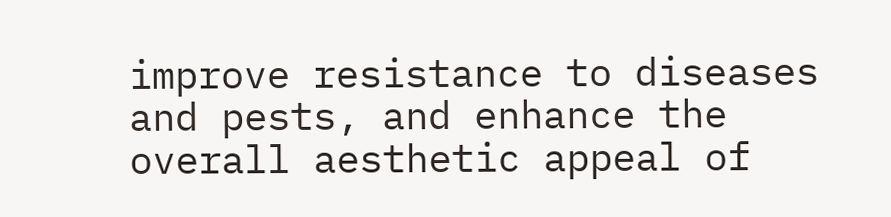improve resistance to diseases and pests, and enhance the overall aesthetic appeal of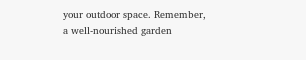your outdoor space. Remember, a well-nourished garden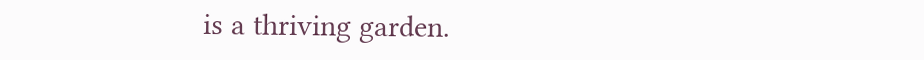is a thriving garden.